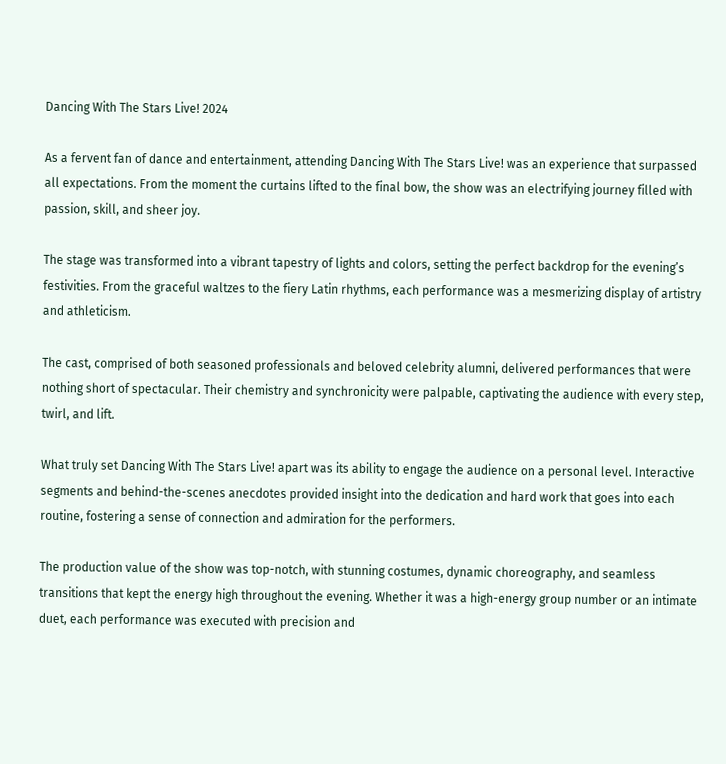Dancing With The Stars Live! 2024

As a fervent fan of dance and entertainment, attending Dancing With The Stars Live! was an experience that surpassed all expectations. From the moment the curtains lifted to the final bow, the show was an electrifying journey filled with passion, skill, and sheer joy.

The stage was transformed into a vibrant tapestry of lights and colors, setting the perfect backdrop for the evening’s festivities. From the graceful waltzes to the fiery Latin rhythms, each performance was a mesmerizing display of artistry and athleticism.

The cast, comprised of both seasoned professionals and beloved celebrity alumni, delivered performances that were nothing short of spectacular. Their chemistry and synchronicity were palpable, captivating the audience with every step, twirl, and lift.

What truly set Dancing With The Stars Live! apart was its ability to engage the audience on a personal level. Interactive segments and behind-the-scenes anecdotes provided insight into the dedication and hard work that goes into each routine, fostering a sense of connection and admiration for the performers.

The production value of the show was top-notch, with stunning costumes, dynamic choreography, and seamless transitions that kept the energy high throughout the evening. Whether it was a high-energy group number or an intimate duet, each performance was executed with precision and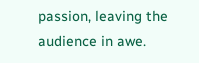passion, leaving the audience in awe.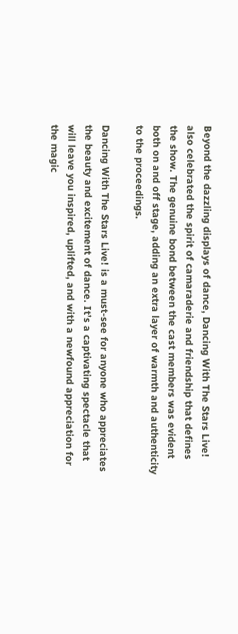Beyond the dazzling displays of dance, Dancing With The Stars Live! also celebrated the spirit of camaraderie and friendship that defines the show. The genuine bond between the cast members was evident both on and off stage, adding an extra layer of warmth and authenticity to the proceedings.

Dancing With The Stars Live! is a must-see for anyone who appreciates the beauty and excitement of dance. It’s a captivating spectacle that will leave you inspired, uplifted, and with a newfound appreciation for the magic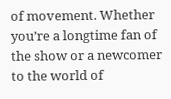of movement. Whether you’re a longtime fan of the show or a newcomer to the world of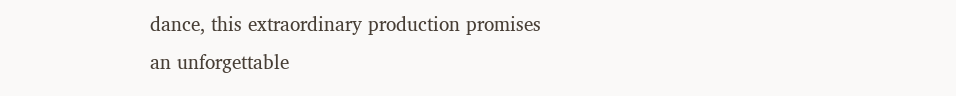dance, this extraordinary production promises an unforgettable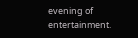evening of entertainment.